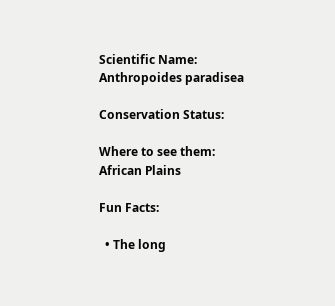Scientific Name:
Anthropoides paradisea

Conservation Status:

Where to see them:
African Plains

Fun Facts:

  • The long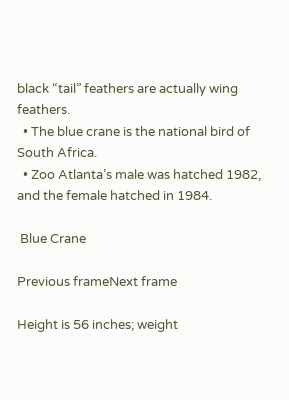black “tail” feathers are actually wing feathers.
  • The blue crane is the national bird of South Africa.
  • Zoo Atlanta’s male was hatched 1982, and the female hatched in 1984.

 Blue Crane

Previous frameNext frame

Height is 56 inches; weight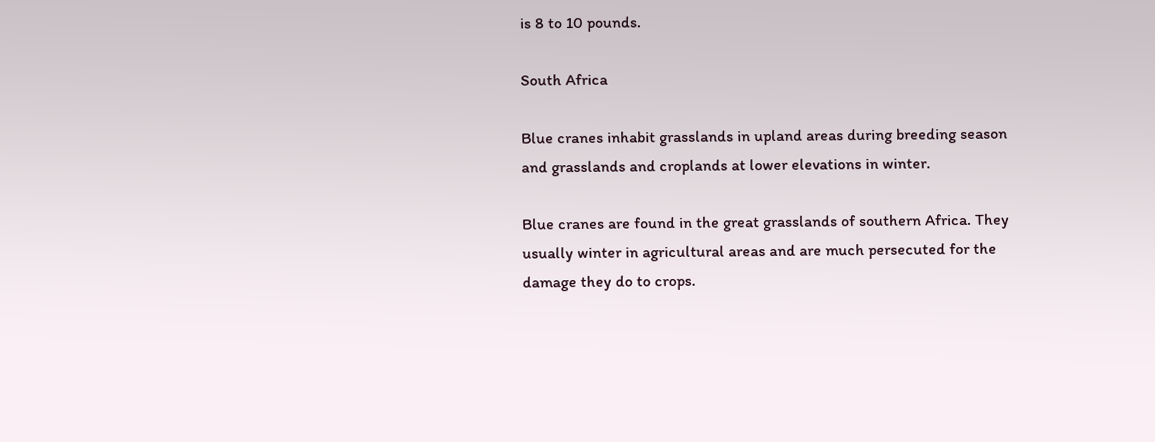is 8 to 10 pounds.

South Africa

Blue cranes inhabit grasslands in upland areas during breeding season and grasslands and croplands at lower elevations in winter.

Blue cranes are found in the great grasslands of southern Africa. They usually winter in agricultural areas and are much persecuted for the damage they do to crops.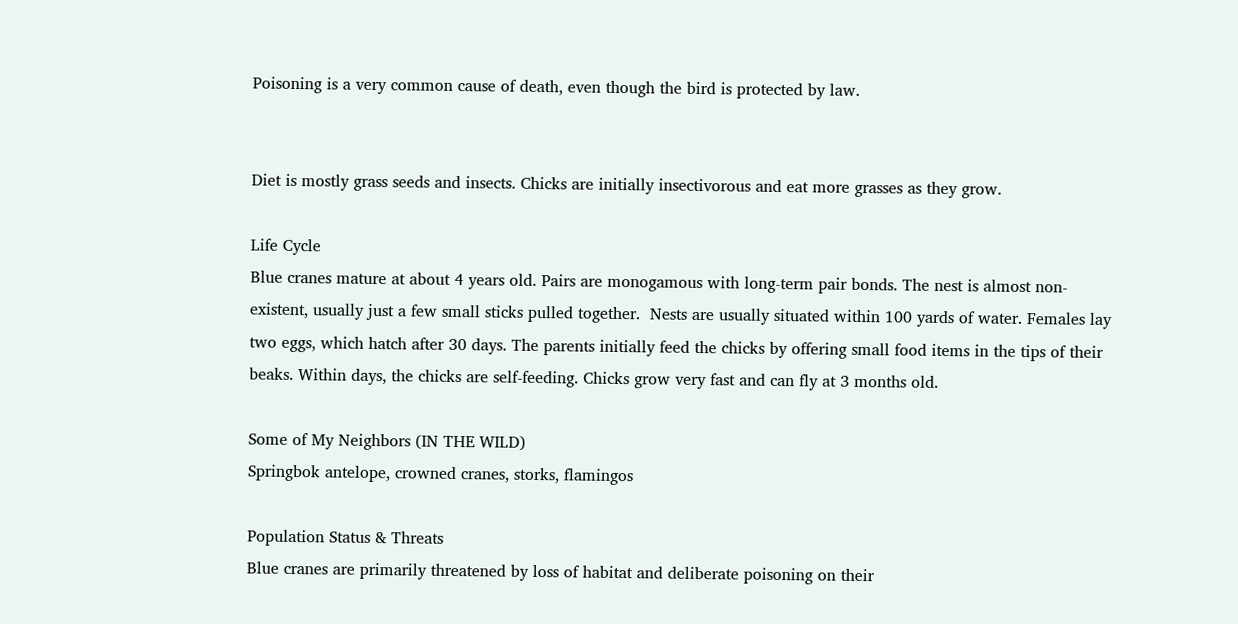Poisoning is a very common cause of death, even though the bird is protected by law.


Diet is mostly grass seeds and insects. Chicks are initially insectivorous and eat more grasses as they grow.

Life Cycle
Blue cranes mature at about 4 years old. Pairs are monogamous with long-term pair bonds. The nest is almost non-existent, usually just a few small sticks pulled together.  Nests are usually situated within 100 yards of water. Females lay two eggs, which hatch after 30 days. The parents initially feed the chicks by offering small food items in the tips of their beaks. Within days, the chicks are self-feeding. Chicks grow very fast and can fly at 3 months old.

Some of My Neighbors (IN THE WILD)
Springbok antelope, crowned cranes, storks, flamingos

Population Status & Threats
Blue cranes are primarily threatened by loss of habitat and deliberate poisoning on their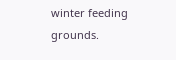winter feeding grounds.